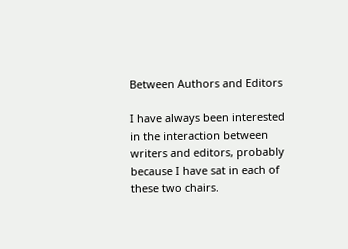Between Authors and Editors

I have always been interested in the interaction between writers and editors, probably because I have sat in each of these two chairs.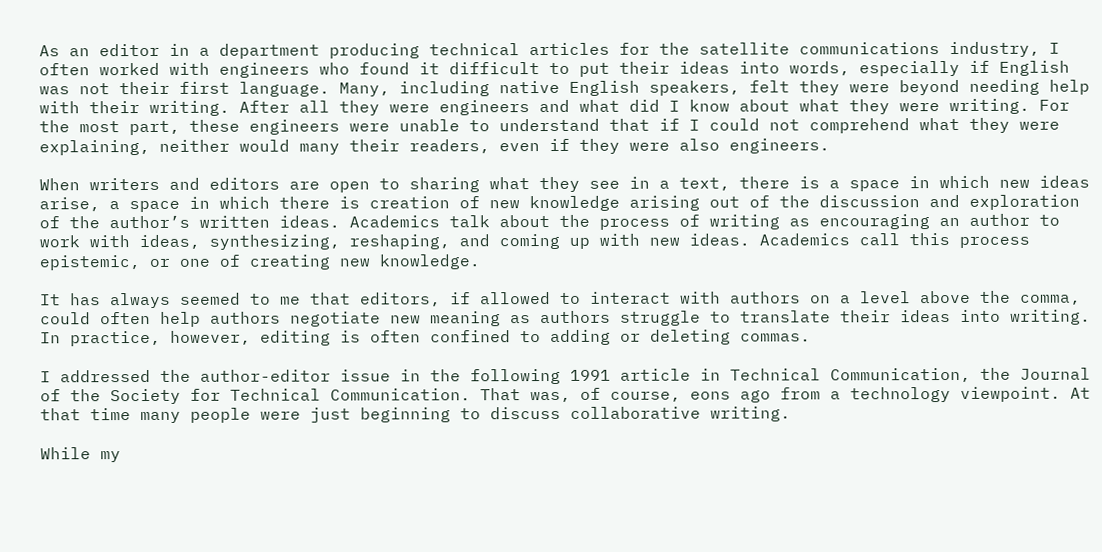As an editor in a department producing technical articles for the satellite communications industry, I often worked with engineers who found it difficult to put their ideas into words, especially if English was not their first language. Many, including native English speakers, felt they were beyond needing help with their writing. After all they were engineers and what did I know about what they were writing. For the most part, these engineers were unable to understand that if I could not comprehend what they were explaining, neither would many their readers, even if they were also engineers.

When writers and editors are open to sharing what they see in a text, there is a space in which new ideas arise, a space in which there is creation of new knowledge arising out of the discussion and exploration of the author’s written ideas. Academics talk about the process of writing as encouraging an author to work with ideas, synthesizing, reshaping, and coming up with new ideas. Academics call this process epistemic, or one of creating new knowledge.

It has always seemed to me that editors, if allowed to interact with authors on a level above the comma, could often help authors negotiate new meaning as authors struggle to translate their ideas into writing. In practice, however, editing is often confined to adding or deleting commas.

I addressed the author-editor issue in the following 1991 article in Technical Communication, the Journal of the Society for Technical Communication. That was, of course, eons ago from a technology viewpoint. At that time many people were just beginning to discuss collaborative writing.

While my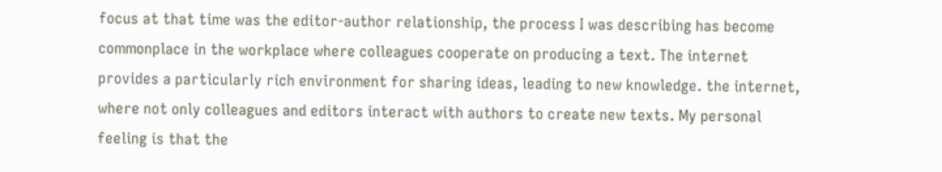focus at that time was the editor-author relationship, the process I was describing has become commonplace in the workplace where colleagues cooperate on producing a text. The internet provides a particularly rich environment for sharing ideas, leading to new knowledge. the internet, where not only colleagues and editors interact with authors to create new texts. My personal feeling is that the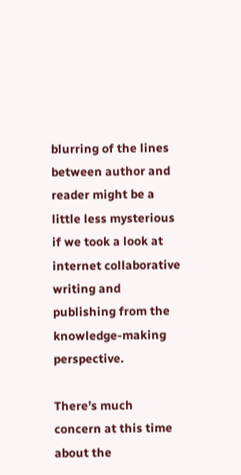blurring of the lines between author and reader might be a little less mysterious if we took a look at internet collaborative writing and publishing from the knowledge-making perspective.

There’s much concern at this time about the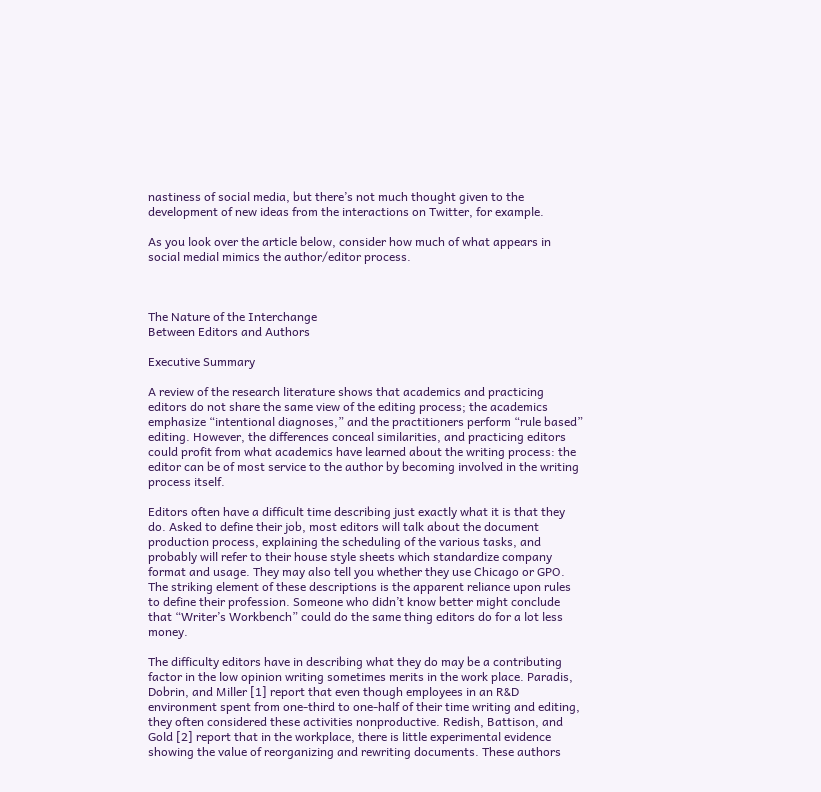nastiness of social media, but there’s not much thought given to the development of new ideas from the interactions on Twitter, for example.

As you look over the article below, consider how much of what appears in social medial mimics the author/editor process.



The Nature of the Interchange
Between Editors and Authors

Executive Summary

A review of the research literature shows that academics and practicing editors do not share the same view of the editing process; the academics emphasize “intentional diagnoses,” and the practitioners perform “rule based” editing. However, the differences conceal similarities, and practicing editors could profit from what academics have learned about the writing process: the editor can be of most service to the author by becoming involved in the writing process itself.

Editors often have a difficult time describing just exactly what it is that they do. Asked to define their job, most editors will talk about the document production process, explaining the scheduling of the various tasks, and probably will refer to their house style sheets which standardize company format and usage. They may also tell you whether they use Chicago or GPO. The striking element of these descriptions is the apparent reliance upon rules to define their profession. Someone who didn’t know better might conclude that “Writer’s Workbench” could do the same thing editors do for a lot less money.

The difficulty editors have in describing what they do may be a contributing factor in the low opinion writing sometimes merits in the work place. Paradis, Dobrin, and Miller [1] report that even though employees in an R&D environment spent from one-third to one-half of their time writing and editing, they often considered these activities nonproductive. Redish, Battison, and Gold [2] report that in the workplace, there is little experimental evidence showing the value of reorganizing and rewriting documents. These authors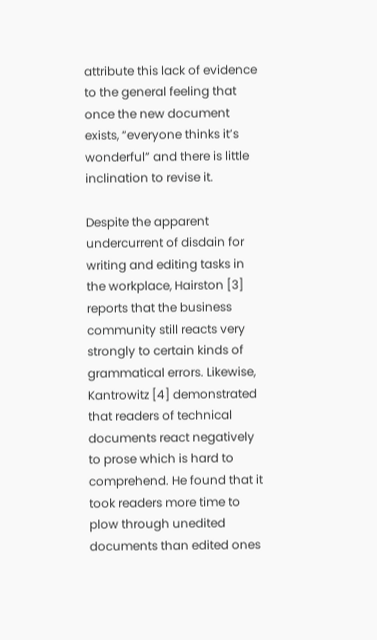attribute this lack of evidence to the general feeling that once the new document exists, “everyone thinks it’s wonderful” and there is little inclination to revise it.

Despite the apparent undercurrent of disdain for writing and editing tasks in the workplace, Hairston [3] reports that the business community still reacts very strongly to certain kinds of grammatical errors. Likewise, Kantrowitz [4] demonstrated that readers of technical documents react negatively to prose which is hard to comprehend. He found that it took readers more time to plow through unedited documents than edited ones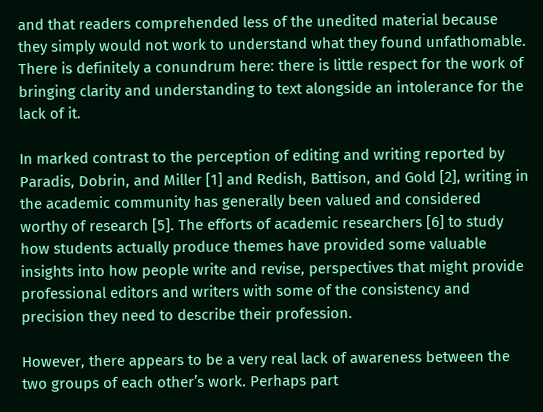and that readers comprehended less of the unedited material because they simply would not work to understand what they found unfathomable. There is definitely a conundrum here: there is little respect for the work of bringing clarity and understanding to text alongside an intolerance for the lack of it.

In marked contrast to the perception of editing and writing reported by Paradis, Dobrin, and Miller [1] and Redish, Battison, and Gold [2], writing in the academic community has generally been valued and considered worthy of research [5]. The efforts of academic researchers [6] to study how students actually produce themes have provided some valuable insights into how people write and revise, perspectives that might provide professional editors and writers with some of the consistency and precision they need to describe their profession.

However, there appears to be a very real lack of awareness between the two groups of each other’s work. Perhaps part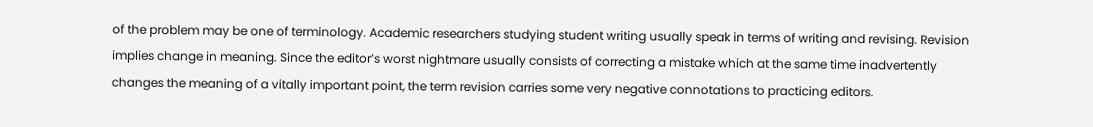of the problem may be one of terminology. Academic researchers studying student writing usually speak in terms of writing and revising. Revision implies change in meaning. Since the editor’s worst nightmare usually consists of correcting a mistake which at the same time inadvertently changes the meaning of a vitally important point, the term revision carries some very negative connotations to practicing editors.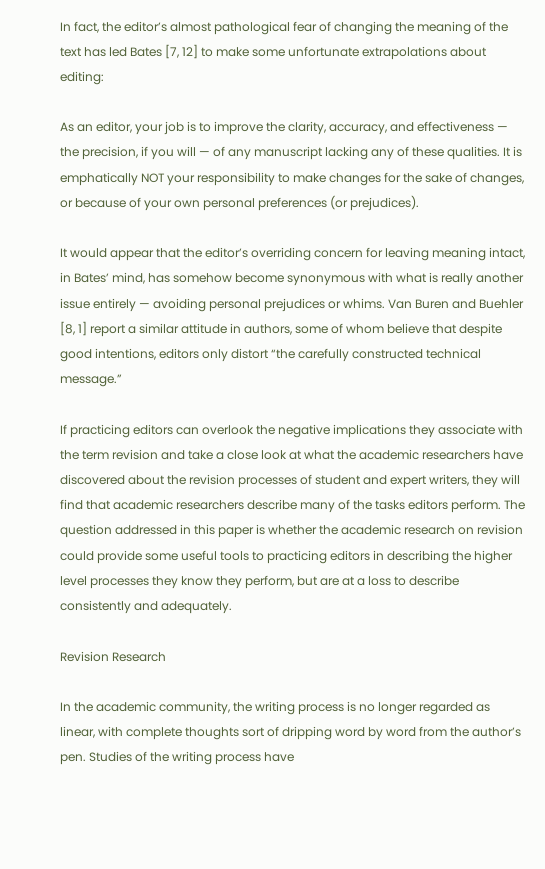In fact, the editor’s almost pathological fear of changing the meaning of the text has led Bates [7, 12] to make some unfortunate extrapolations about editing:

As an editor, your job is to improve the clarity, accuracy, and effectiveness — the precision, if you will — of any manuscript lacking any of these qualities. It is emphatically NOT your responsibility to make changes for the sake of changes, or because of your own personal preferences (or prejudices).

It would appear that the editor’s overriding concern for leaving meaning intact, in Bates’ mind, has somehow become synonymous with what is really another issue entirely — avoiding personal prejudices or whims. Van Buren and Buehler [8, 1] report a similar attitude in authors, some of whom believe that despite good intentions, editors only distort “the carefully constructed technical message.”

If practicing editors can overlook the negative implications they associate with the term revision and take a close look at what the academic researchers have discovered about the revision processes of student and expert writers, they will find that academic researchers describe many of the tasks editors perform. The question addressed in this paper is whether the academic research on revision could provide some useful tools to practicing editors in describing the higher level processes they know they perform, but are at a loss to describe consistently and adequately.

Revision Research

In the academic community, the writing process is no longer regarded as linear, with complete thoughts sort of dripping word by word from the author’s pen. Studies of the writing process have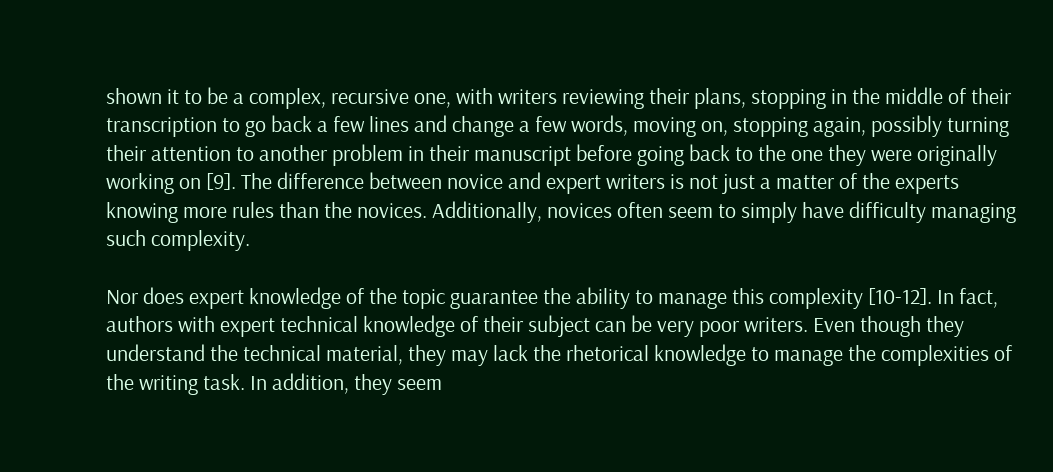shown it to be a complex, recursive one, with writers reviewing their plans, stopping in the middle of their transcription to go back a few lines and change a few words, moving on, stopping again, possibly turning their attention to another problem in their manuscript before going back to the one they were originally working on [9]. The difference between novice and expert writers is not just a matter of the experts knowing more rules than the novices. Additionally, novices often seem to simply have difficulty managing such complexity.

Nor does expert knowledge of the topic guarantee the ability to manage this complexity [10-12]. In fact, authors with expert technical knowledge of their subject can be very poor writers. Even though they understand the technical material, they may lack the rhetorical knowledge to manage the complexities of the writing task. In addition, they seem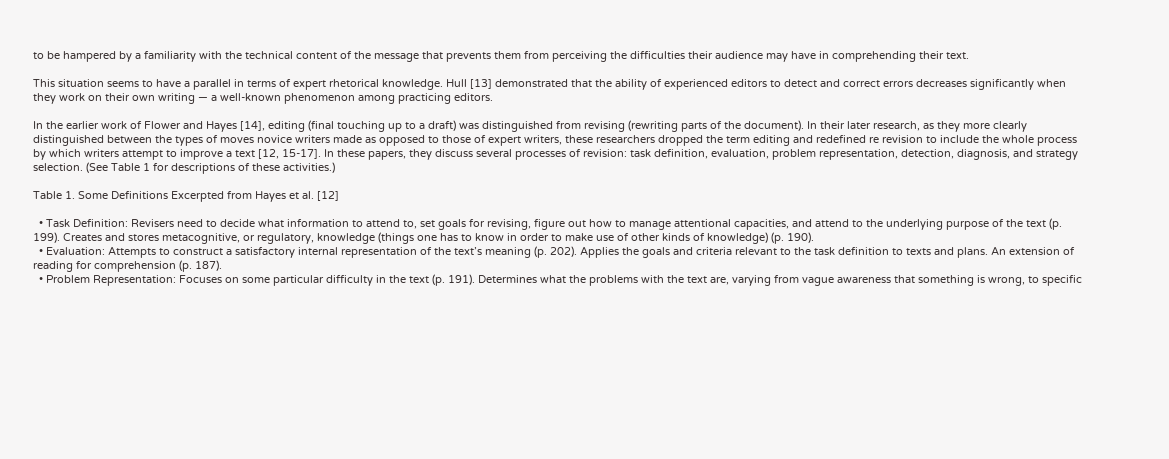to be hampered by a familiarity with the technical content of the message that prevents them from perceiving the difficulties their audience may have in comprehending their text.

This situation seems to have a parallel in terms of expert rhetorical knowledge. Hull [13] demonstrated that the ability of experienced editors to detect and correct errors decreases significantly when they work on their own writing — a well-known phenomenon among practicing editors.

In the earlier work of Flower and Hayes [14], editing (final touching up to a draft) was distinguished from revising (rewriting parts of the document). In their later research, as they more clearly distinguished between the types of moves novice writers made as opposed to those of expert writers, these researchers dropped the term editing and redefined re revision to include the whole process by which writers attempt to improve a text [12, 15-17]. In these papers, they discuss several processes of revision: task definition, evaluation, problem representation, detection, diagnosis, and strategy selection. (See Table 1 for descriptions of these activities.)

Table 1. Some Definitions Excerpted from Hayes et al. [12]

  • Task Definition: Revisers need to decide what information to attend to, set goals for revising, figure out how to manage attentional capacities, and attend to the underlying purpose of the text (p. 199). Creates and stores metacognitive, or regulatory, knowledge (things one has to know in order to make use of other kinds of knowledge) (p. 190).
  • Evaluation: Attempts to construct a satisfactory internal representation of the text’s meaning (p. 202). Applies the goals and criteria relevant to the task definition to texts and plans. An extension of reading for comprehension (p. 187).
  • Problem Representation: Focuses on some particular difficulty in the text (p. 191). Determines what the problems with the text are, varying from vague awareness that something is wrong, to specific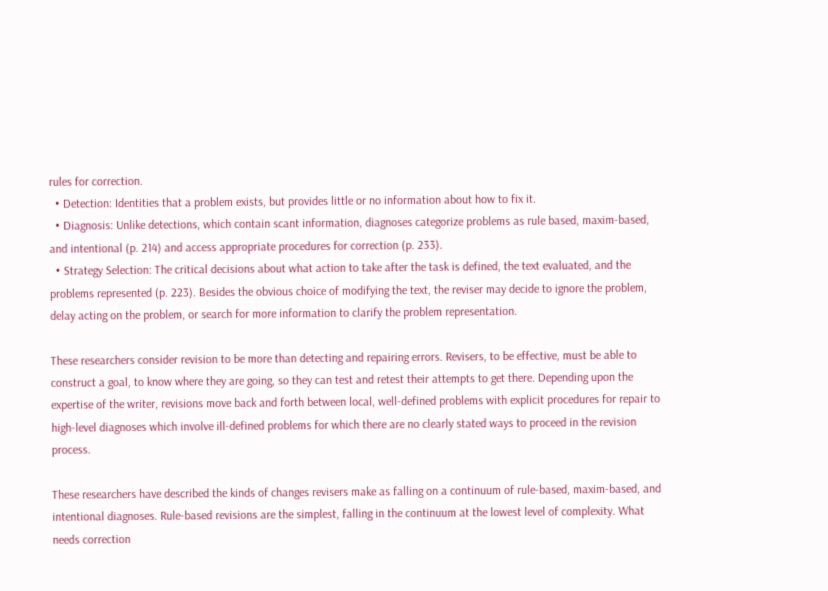rules for correction.
  • Detection: Identities that a problem exists, but provides little or no information about how to fix it.
  • Diagnosis: Unlike detections, which contain scant information, diagnoses categorize problems as rule based, maxim-based, and intentional (p. 214) and access appropriate procedures for correction (p. 233).
  • Strategy Selection: The critical decisions about what action to take after the task is defined, the text evaluated, and the problems represented (p. 223). Besides the obvious choice of modifying the text, the reviser may decide to ignore the problem, delay acting on the problem, or search for more information to clarify the problem representation.

These researchers consider revision to be more than detecting and repairing errors. Revisers, to be effective, must be able to construct a goal, to know where they are going, so they can test and retest their attempts to get there. Depending upon the expertise of the writer, revisions move back and forth between local, well-defined problems with explicit procedures for repair to high-level diagnoses which involve ill-defined problems for which there are no clearly stated ways to proceed in the revision process.

These researchers have described the kinds of changes revisers make as falling on a continuum of rule-based, maxim-based, and intentional diagnoses. Rule-based revisions are the simplest, falling in the continuum at the lowest level of complexity. What needs correction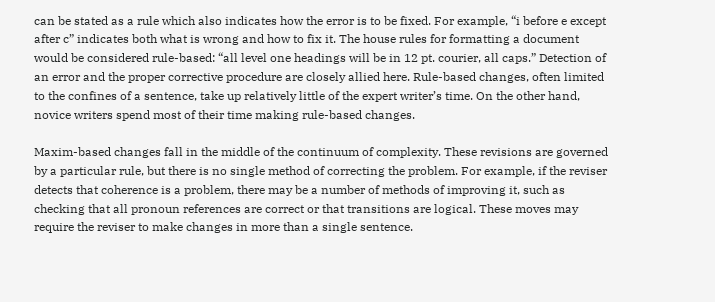can be stated as a rule which also indicates how the error is to be fixed. For example, “i before e except after c” indicates both what is wrong and how to fix it. The house rules for formatting a document would be considered rule-based: “all level one headings will be in 12 pt. courier, all caps.” Detection of an error and the proper corrective procedure are closely allied here. Rule-based changes, often limited to the confines of a sentence, take up relatively little of the expert writer’s time. On the other hand, novice writers spend most of their time making rule-based changes.

Maxim-based changes fall in the middle of the continuum of complexity. These revisions are governed by a particular rule, but there is no single method of correcting the problem. For example, if the reviser detects that coherence is a problem, there may be a number of methods of improving it, such as checking that all pronoun references are correct or that transitions are logical. These moves may require the reviser to make changes in more than a single sentence.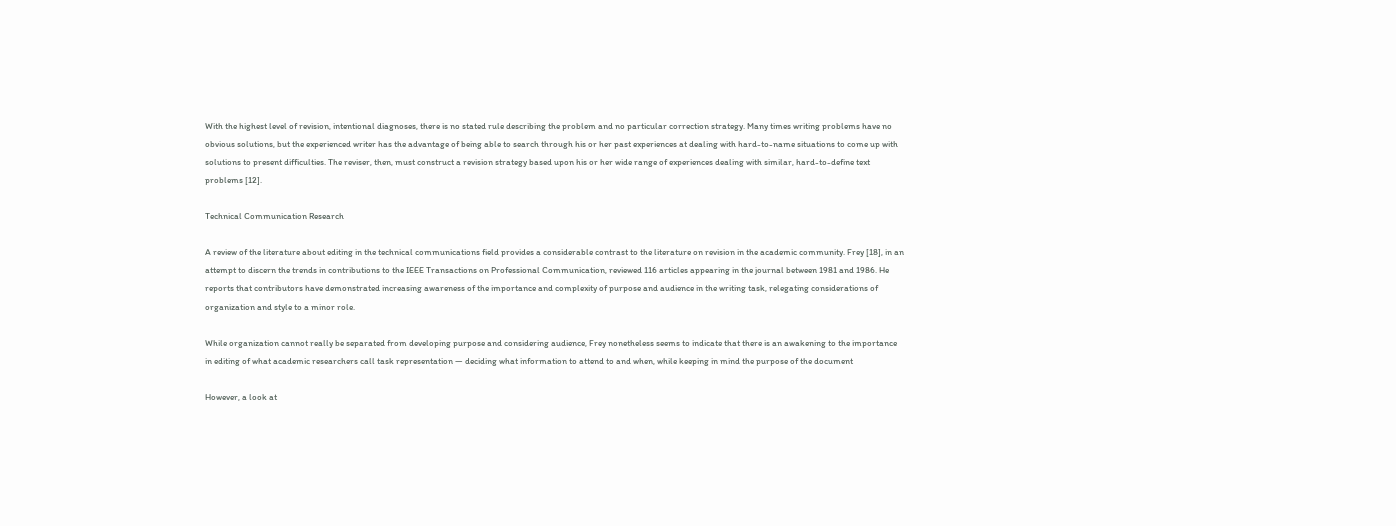With the highest level of revision, intentional diagnoses, there is no stated rule describing the problem and no particular correction strategy. Many times writing problems have no obvious solutions, but the experienced writer has the advantage of being able to search through his or her past experiences at dealing with hard-to-name situations to come up with solutions to present difficulties. The reviser, then, must construct a revision strategy based upon his or her wide range of experiences dealing with similar, hard-to-define text problems [12].

Technical Communication Research

A review of the literature about editing in the technical communications field provides a considerable contrast to the literature on revision in the academic community. Frey [18], in an attempt to discern the trends in contributions to the IEEE Transactions on Professional Communication, reviewed 116 articles appearing in the journal between 1981 and 1986. He reports that contributors have demonstrated increasing awareness of the importance and complexity of purpose and audience in the writing task, relegating considerations of organization and style to a minor role.

While organization cannot really be separated from developing purpose and considering audience, Frey nonetheless seems to indicate that there is an awakening to the importance in editing of what academic researchers call task representation — deciding what information to attend to and when, while keeping in mind the purpose of the document

However, a look at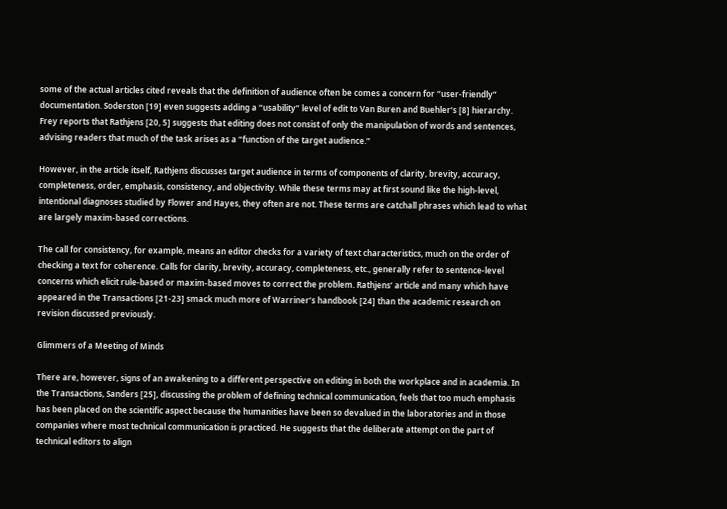some of the actual articles cited reveals that the definition of audience often be comes a concern for “user-friendly” documentation. Soderston [19] even suggests adding a “usability” level of edit to Van Buren and Buehler’s [8] hierarchy. Frey reports that Rathjens [20, 5] suggests that editing does not consist of only the manipulation of words and sentences, advising readers that much of the task arises as a “function of the target audience.”

However, in the article itself, Rathjens discusses target audience in terms of components of clarity, brevity, accuracy, completeness, order, emphasis, consistency, and objectivity. While these terms may at first sound like the high-level, intentional diagnoses studied by Flower and Hayes, they often are not. These terms are catchall phrases which lead to what are largely maxim-based corrections.

The call for consistency, for example, means an editor checks for a variety of text characteristics, much on the order of checking a text for coherence. Calls for clarity, brevity, accuracy, completeness, etc., generally refer to sentence-level concerns which elicit rule-based or maxim-based moves to correct the problem. Rathjens’ article and many which have appeared in the Transactions [21-23] smack much more of Warriner’s handbook [24] than the academic research on revision discussed previously.

Glimmers of a Meeting of Minds

There are, however, signs of an awakening to a different perspective on editing in both the workplace and in academia. In the Transactions, Sanders [25], discussing the problem of defining technical communication, feels that too much emphasis has been placed on the scientific aspect because the humanities have been so devalued in the laboratories and in those companies where most technical communication is practiced. He suggests that the deliberate attempt on the part of technical editors to align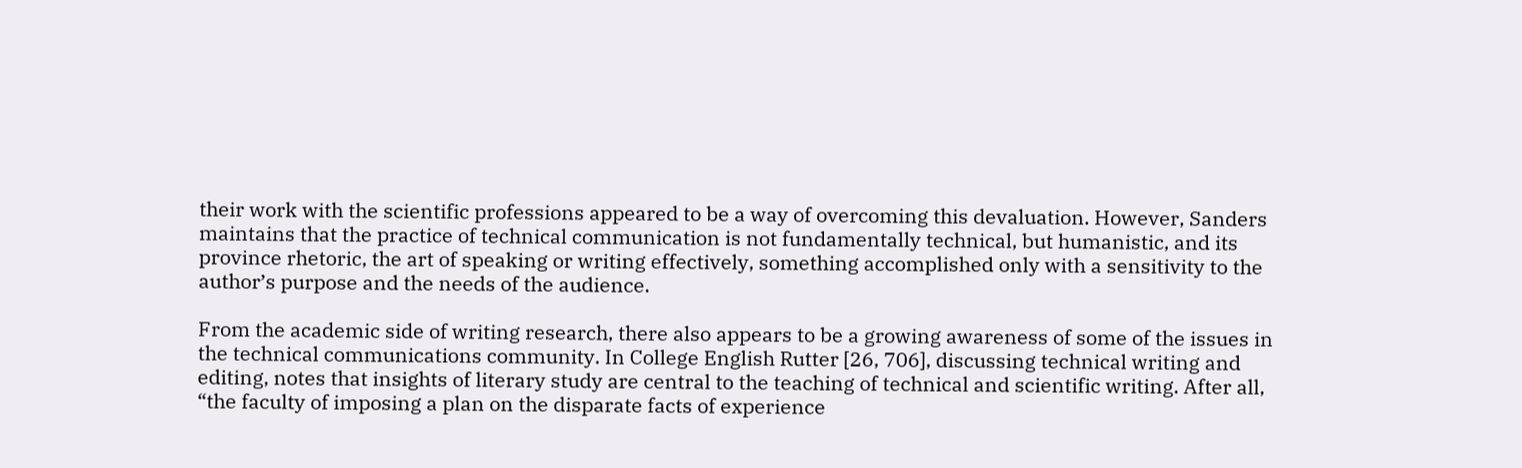their work with the scientific professions appeared to be a way of overcoming this devaluation. However, Sanders maintains that the practice of technical communication is not fundamentally technical, but humanistic, and its province rhetoric, the art of speaking or writing effectively, something accomplished only with a sensitivity to the author’s purpose and the needs of the audience.

From the academic side of writing research, there also appears to be a growing awareness of some of the issues in the technical communications community. In College English Rutter [26, 706], discussing technical writing and editing, notes that insights of literary study are central to the teaching of technical and scientific writing. After all, “the faculty of imposing a plan on the disparate facts of experience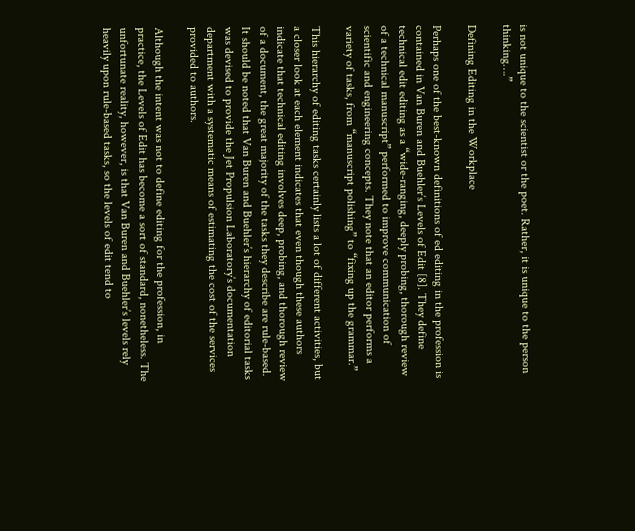is not unique to the scientist or the poet. Rather, it is unique to the person thinking….”

Defining Editing in the Workplace

Perhaps one of the best-known definitions of ed editing in the profession is contained in Van Buren and Buehler’s Levels of Edit [8]. They define technical edit editing as a “wide-ranging, deeply probing, thorough review of a technical manuscript” performed to improve communication of scientific and engineering concepts. They note that an editor performs a variety of tasks, from “manuscript polishing” to “fixing up the grammar.”

This hierarchy of editing tasks certainly lists a lot of different activities, but a closer look at each element indicates that even though these authors indicate that technical editing involves deep, probing, and thorough review of a document, the great majority of the tasks they describe are rule-based. It should be noted that Van Buren and Buehler’s hierarchy of editorial tasks was devised to provide the Jet Propulsion Laboratory’s documentation department with a systematic means of estimating the cost of the services provided to authors.

Although the intent was not to define editing for the profession, in practice, the Levels of Edit has become a sort of standard, nonetheless. The unfortunate reality, however, is that Van Buren and Buehler’s levels rely heavily upon rule-based tasks, so the levels of edit tend to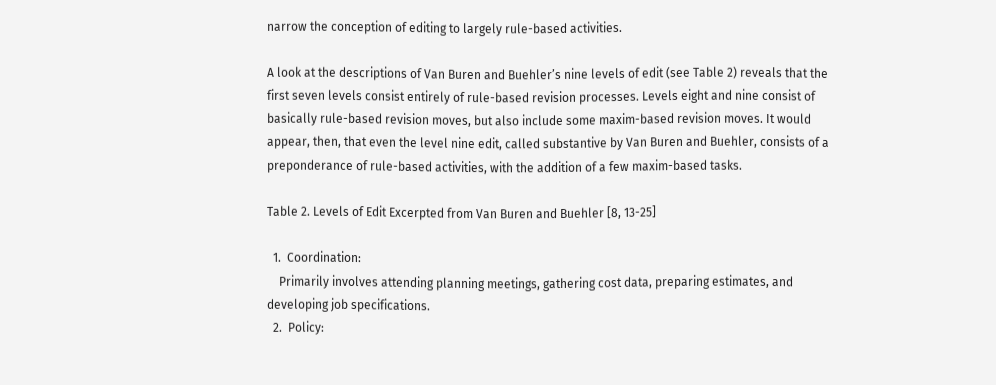narrow the conception of editing to largely rule-based activities.

A look at the descriptions of Van Buren and Buehler’s nine levels of edit (see Table 2) reveals that the first seven levels consist entirely of rule-based revision processes. Levels eight and nine consist of basically rule-based revision moves, but also include some maxim-based revision moves. It would appear, then, that even the level nine edit, called substantive by Van Buren and Buehler, consists of a preponderance of rule-based activities, with the addition of a few maxim-based tasks.

Table 2. Levels of Edit Excerpted from Van Buren and Buehler [8, 13-25]

  1.  Coordination:
    Primarily involves attending planning meetings, gathering cost data, preparing estimates, and developing job specifications.
  2.  Policy: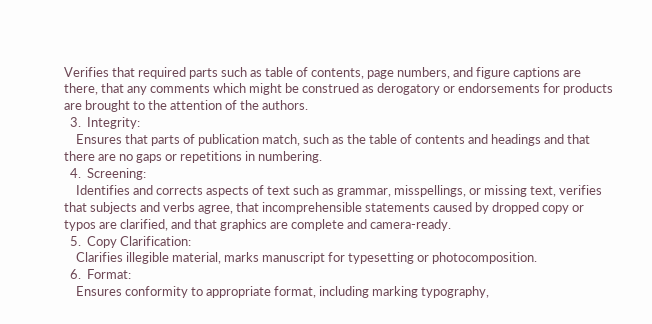Verifies that required parts such as table of contents, page numbers, and figure captions are there, that any comments which might be construed as derogatory or endorsements for products are brought to the attention of the authors.
  3.  Integrity:
    Ensures that parts of publication match, such as the table of contents and headings and that there are no gaps or repetitions in numbering.
  4.  Screening:
    Identifies and corrects aspects of text such as grammar, misspellings, or missing text, verifies that subjects and verbs agree, that incomprehensible statements caused by dropped copy or typos are clarified, and that graphics are complete and camera-ready.
  5.  Copy Clarification:
    Clarifies illegible material, marks manuscript for typesetting or photocomposition.
  6.  Format:
    Ensures conformity to appropriate format, including marking typography,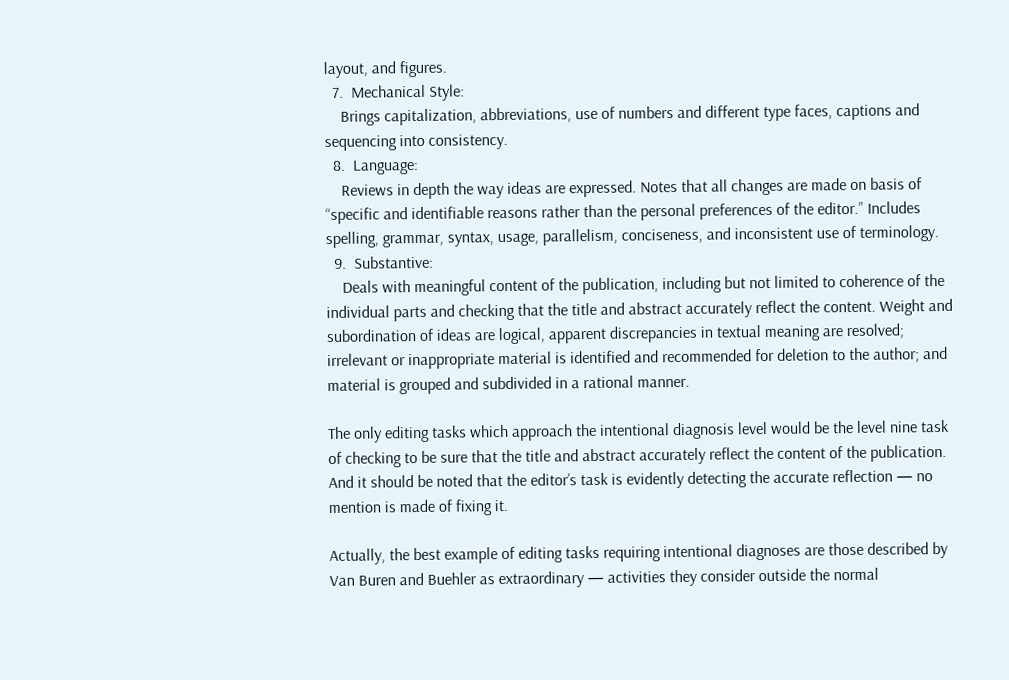layout, and figures.
  7.  Mechanical Style:
    Brings capitalization, abbreviations, use of numbers and different type faces, captions and sequencing into consistency.
  8.  Language:
    Reviews in depth the way ideas are expressed. Notes that all changes are made on basis of “specific and identifiable reasons rather than the personal preferences of the editor.” Includes spelling, grammar, syntax, usage, parallelism, conciseness, and inconsistent use of terminology.
  9.  Substantive:
    Deals with meaningful content of the publication, including but not limited to coherence of the individual parts and checking that the title and abstract accurately reflect the content. Weight and subordination of ideas are logical, apparent discrepancies in textual meaning are resolved; irrelevant or inappropriate material is identified and recommended for deletion to the author; and material is grouped and subdivided in a rational manner.

The only editing tasks which approach the intentional diagnosis level would be the level nine task of checking to be sure that the title and abstract accurately reflect the content of the publication. And it should be noted that the editor’s task is evidently detecting the accurate reflection — no mention is made of fixing it.

Actually, the best example of editing tasks requiring intentional diagnoses are those described by Van Buren and Buehler as extraordinary — activities they consider outside the normal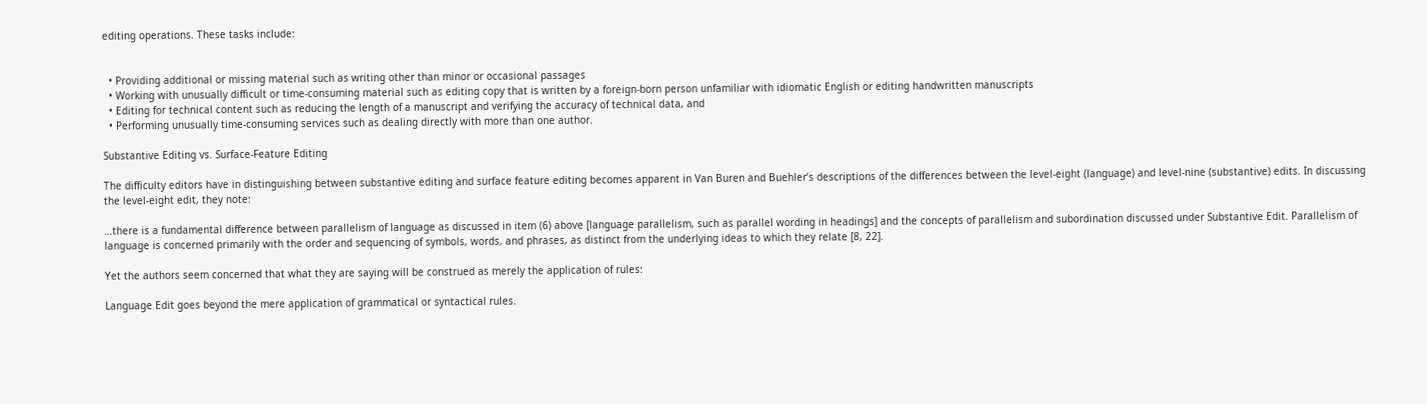editing operations. These tasks include:


  • Providing additional or missing material such as writing other than minor or occasional passages
  • Working with unusually difficult or time-consuming material such as editing copy that is written by a foreign-born person unfamiliar with idiomatic English or editing handwritten manuscripts
  • Editing for technical content such as reducing the length of a manuscript and verifying the accuracy of technical data, and
  • Performing unusually time-consuming services such as dealing directly with more than one author.

Substantive Editing vs. Surface-Feature Editing

The difficulty editors have in distinguishing between substantive editing and surface feature editing becomes apparent in Van Buren and Buehler’s descriptions of the differences between the level-eight (language) and level-nine (substantive) edits. In discussing the level-eight edit, they note:

…there is a fundamental difference between parallelism of language as discussed in item (6) above [language parallelism, such as parallel wording in headings] and the concepts of parallelism and subordination discussed under Substantive Edit. Parallelism of language is concerned primarily with the order and sequencing of symbols, words, and phrases, as distinct from the underlying ideas to which they relate [8, 22].

Yet the authors seem concerned that what they are saying will be construed as merely the application of rules:

Language Edit goes beyond the mere application of grammatical or syntactical rules.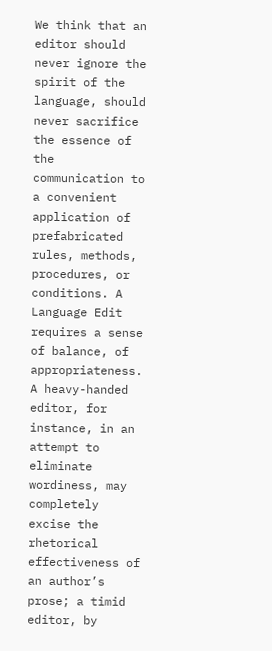We think that an editor should never ignore the spirit of the language, should never sacrifice the essence of the communication to a convenient application of prefabricated rules, methods, procedures, or conditions. A Language Edit requires a sense of balance, of appropriateness. A heavy-handed editor, for instance, in an attempt to eliminate wordiness, may completely excise the rhetorical effectiveness of an author’s prose; a timid editor, by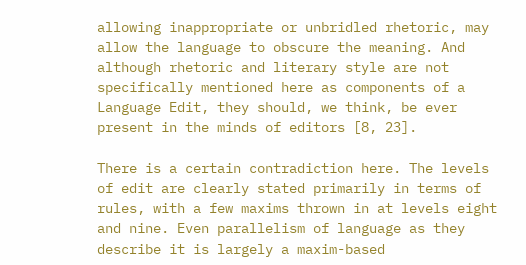allowing inappropriate or unbridled rhetoric, may allow the language to obscure the meaning. And although rhetoric and literary style are not specifically mentioned here as components of a Language Edit, they should, we think, be ever present in the minds of editors [8, 23].

There is a certain contradiction here. The levels of edit are clearly stated primarily in terms of rules, with a few maxims thrown in at levels eight and nine. Even parallelism of language as they describe it is largely a maxim-based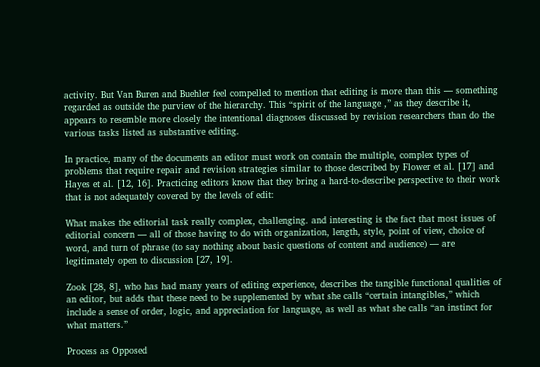activity. But Van Buren and Buehler feel compelled to mention that editing is more than this — something regarded as outside the purview of the hierarchy. This “spirit of the language ,” as they describe it, appears to resemble more closely the intentional diagnoses discussed by revision researchers than do the various tasks listed as substantive editing.

In practice, many of the documents an editor must work on contain the multiple, complex types of problems that require repair and revision strategies similar to those described by Flower et al. [17] and Hayes et al. [12, 16]. Practicing editors know that they bring a hard-to-describe perspective to their work that is not adequately covered by the levels of edit:

What makes the editorial task really complex, challenging. and interesting is the fact that most issues of editorial concern — all of those having to do with organization, length, style, point of view, choice of word, and turn of phrase (to say nothing about basic questions of content and audience) — are legitimately open to discussion [27, 19].

Zook [28, 8], who has had many years of editing experience, describes the tangible functional qualities of an editor, but adds that these need to be supplemented by what she calls “certain intangibles,” which include a sense of order, logic, and appreciation for language, as well as what she calls “an instinct for what matters.”

Process as Opposed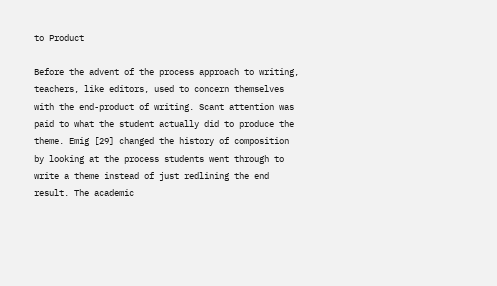to Product

Before the advent of the process approach to writing, teachers, like editors, used to concern themselves with the end-product of writing. Scant attention was paid to what the student actually did to produce the theme. Emig [29] changed the history of composition by looking at the process students went through to write a theme instead of just redlining the end result. The academic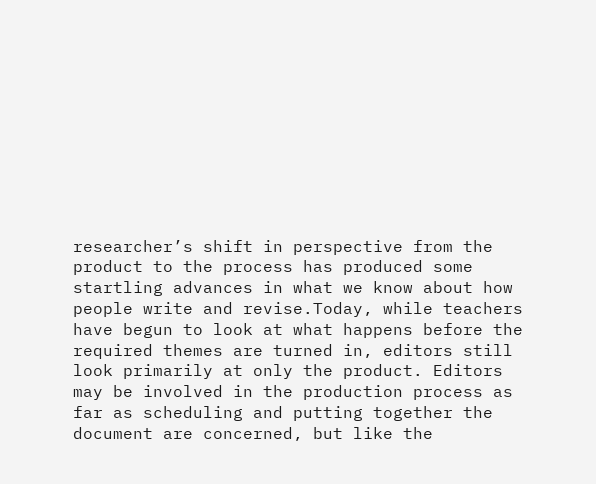researcher’s shift in perspective from the product to the process has produced some startling advances in what we know about how people write and revise.Today, while teachers have begun to look at what happens before the required themes are turned in, editors still look primarily at only the product. Editors may be involved in the production process as far as scheduling and putting together the document are concerned, but like the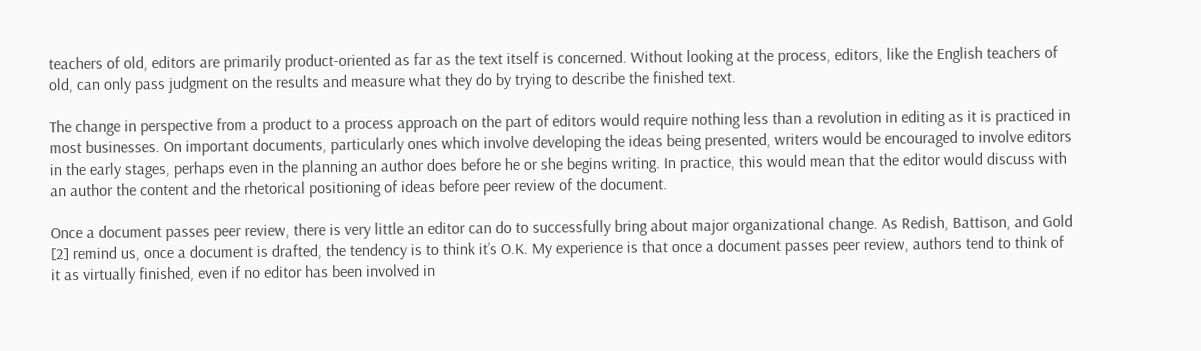teachers of old, editors are primarily product-oriented as far as the text itself is concerned. Without looking at the process, editors, like the English teachers of old, can only pass judgment on the results and measure what they do by trying to describe the finished text.

The change in perspective from a product to a process approach on the part of editors would require nothing less than a revolution in editing as it is practiced in most businesses. On important documents, particularly ones which involve developing the ideas being presented, writers would be encouraged to involve editors in the early stages, perhaps even in the planning an author does before he or she begins writing. In practice, this would mean that the editor would discuss with an author the content and the rhetorical positioning of ideas before peer review of the document.

Once a document passes peer review, there is very little an editor can do to successfully bring about major organizational change. As Redish, Battison, and Gold [2] remind us, once a document is drafted, the tendency is to think it’s O.K. My experience is that once a document passes peer review, authors tend to think of it as virtually finished, even if no editor has been involved in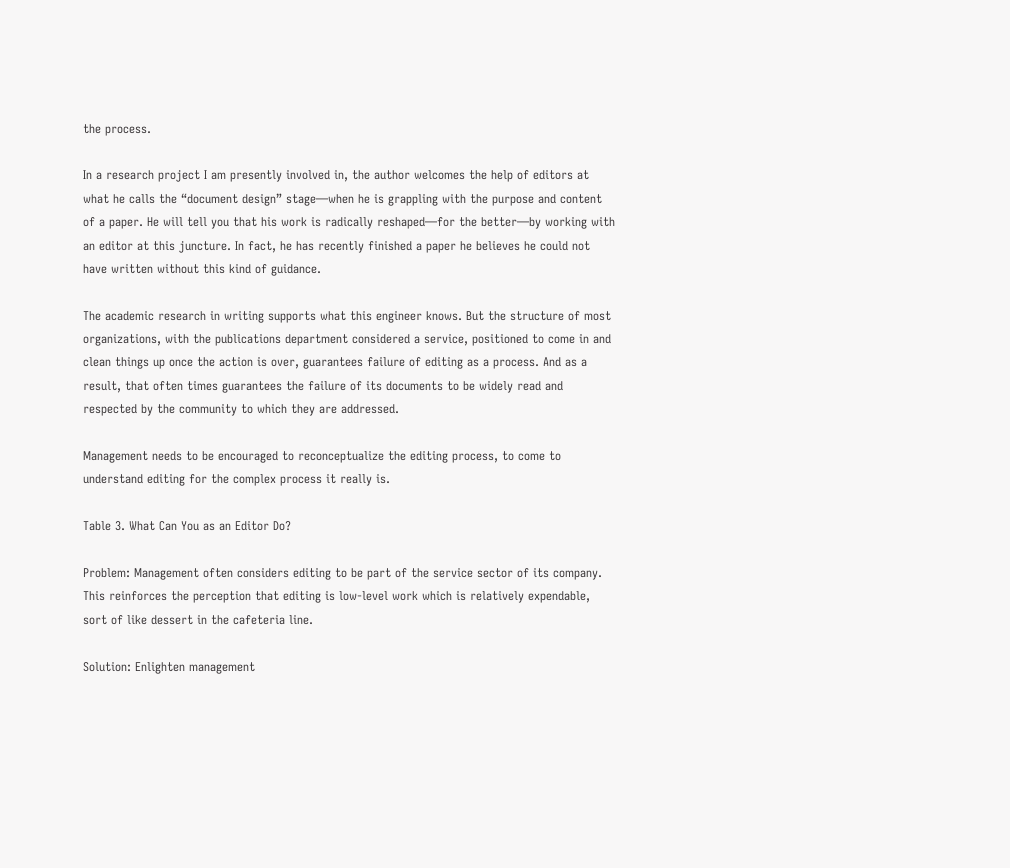the process.

In a research project I am presently involved in, the author welcomes the help of editors at what he calls the “document design” stage—when he is grappling with the purpose and content of a paper. He will tell you that his work is radically reshaped—for the better—by working with an editor at this juncture. In fact, he has recently finished a paper he believes he could not have written without this kind of guidance.

The academic research in writing supports what this engineer knows. But the structure of most organizations, with the publications department considered a service, positioned to come in and clean things up once the action is over, guarantees failure of editing as a process. And as a result, that often times guarantees the failure of its documents to be widely read and respected by the community to which they are addressed.

Management needs to be encouraged to reconceptualize the editing process, to come to understand editing for the complex process it really is.

Table 3. What Can You as an Editor Do?

Problem: Management often considers editing to be part of the service sector of its company. This reinforces the perception that editing is low-level work which is relatively expendable, sort of like dessert in the cafeteria line.

Solution: Enlighten management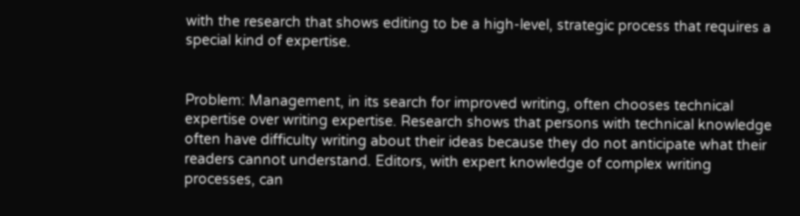with the research that shows editing to be a high-level, strategic process that requires a special kind of expertise.


Problem: Management, in its search for improved writing, often chooses technical expertise over writing expertise. Research shows that persons with technical knowledge often have difficulty writing about their ideas because they do not anticipate what their readers cannot understand. Editors, with expert knowledge of complex writing processes, can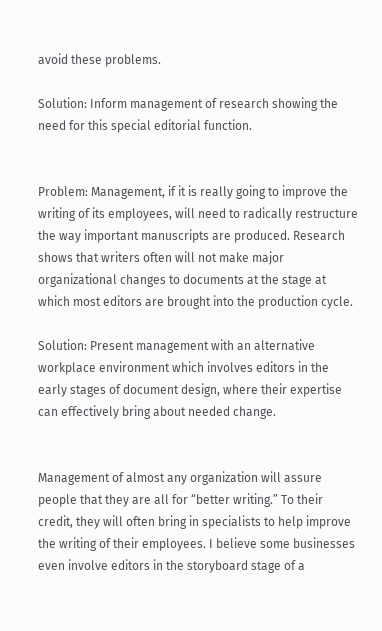avoid these problems.

Solution: Inform management of research showing the need for this special editorial function.


Problem: Management, if it is really going to improve the writing of its employees, will need to radically restructure the way important manuscripts are produced. Research shows that writers often will not make major organizational changes to documents at the stage at which most editors are brought into the production cycle.

Solution: Present management with an alternative workplace environment which involves editors in the early stages of document design, where their expertise can effectively bring about needed change.


Management of almost any organization will assure people that they are all for “better writing.” To their credit, they will often bring in specialists to help improve the writing of their employees. I believe some businesses even involve editors in the storyboard stage of a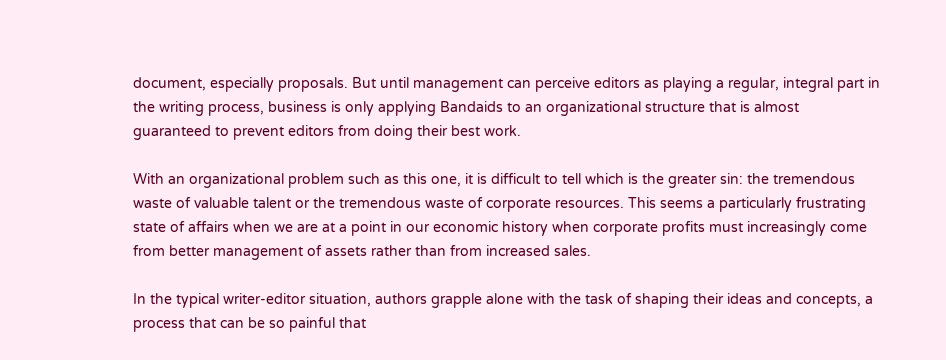document, especially proposals. But until management can perceive editors as playing a regular, integral part in the writing process, business is only applying Bandaids to an organizational structure that is almost guaranteed to prevent editors from doing their best work.

With an organizational problem such as this one, it is difficult to tell which is the greater sin: the tremendous waste of valuable talent or the tremendous waste of corporate resources. This seems a particularly frustrating state of affairs when we are at a point in our economic history when corporate profits must increasingly come from better management of assets rather than from increased sales.

In the typical writer-editor situation, authors grapple alone with the task of shaping their ideas and concepts, a process that can be so painful that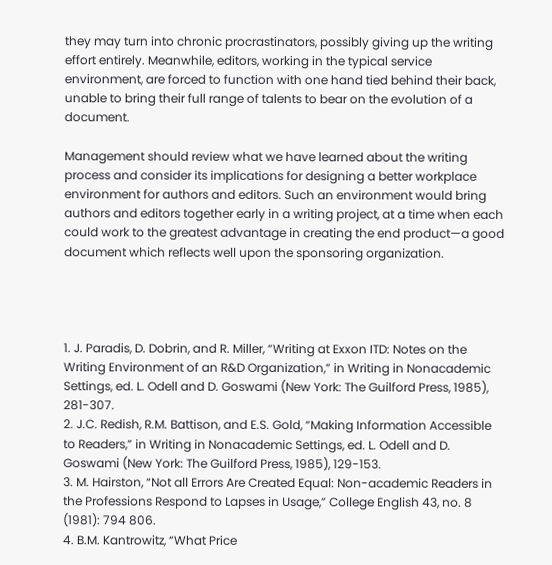they may turn into chronic procrastinators, possibly giving up the writing effort entirely. Meanwhile, editors, working in the typical service environment, are forced to function with one hand tied behind their back, unable to bring their full range of talents to bear on the evolution of a document.

Management should review what we have learned about the writing process and consider its implications for designing a better workplace environment for authors and editors. Such an environment would bring authors and editors together early in a writing project, at a time when each could work to the greatest advantage in creating the end product—a good document which reflects well upon the sponsoring organization.




1. J. Paradis, D. Dobrin, and R. Miller, “Writing at Exxon ITD: Notes on the Writing Environment of an R&D Organization,” in Writing in Nonacademic Settings, ed. L. Odell and D. Goswami (New York: The Guilford Press, 1985), 281-307.
2. J.C. Redish, R.M. Battison, and E.S. Gold, “Making Information Accessible to Readers,” in Writing in Nonacademic Settings, ed. L. Odell and D. Goswami (New York: The Guilford Press, 1985), 129-153.
3. M. Hairston, “Not all Errors Are Created Equal: Non-academic Readers in the Professions Respond to Lapses in Usage,” College English 43, no. 8 (1981): 794 806.
4. B.M. Kantrowitz, “What Price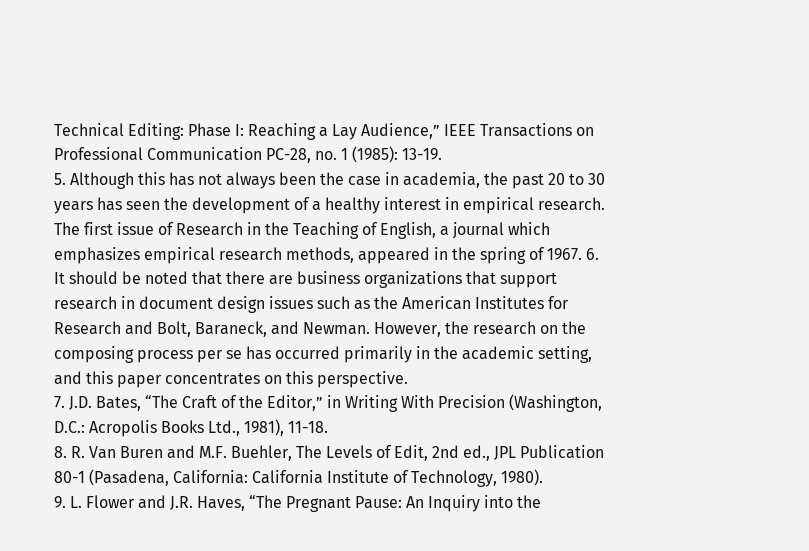Technical Editing: Phase I: Reaching a Lay Audience,” IEEE Transactions on Professional Communication PC-28, no. 1 (1985): 13-19.
5. Although this has not always been the case in academia, the past 20 to 30 years has seen the development of a healthy interest in empirical research. The first issue of Research in the Teaching of English, a journal which emphasizes empirical research methods, appeared in the spring of 1967. 6. It should be noted that there are business organizations that support research in document design issues such as the American Institutes for Research and Bolt, Baraneck, and Newman. However, the research on the composing process per se has occurred primarily in the academic setting, and this paper concentrates on this perspective.
7. J.D. Bates, “The Craft of the Editor,” in Writing With Precision (Washington, D.C.: Acropolis Books Ltd., 1981), 11-18.
8. R. Van Buren and M.F. Buehler, The Levels of Edit, 2nd ed., JPL Publication 80-1 (Pasadena, California: California Institute of Technology, 1980).
9. L. Flower and J.R. Haves, “The Pregnant Pause: An Inquiry into the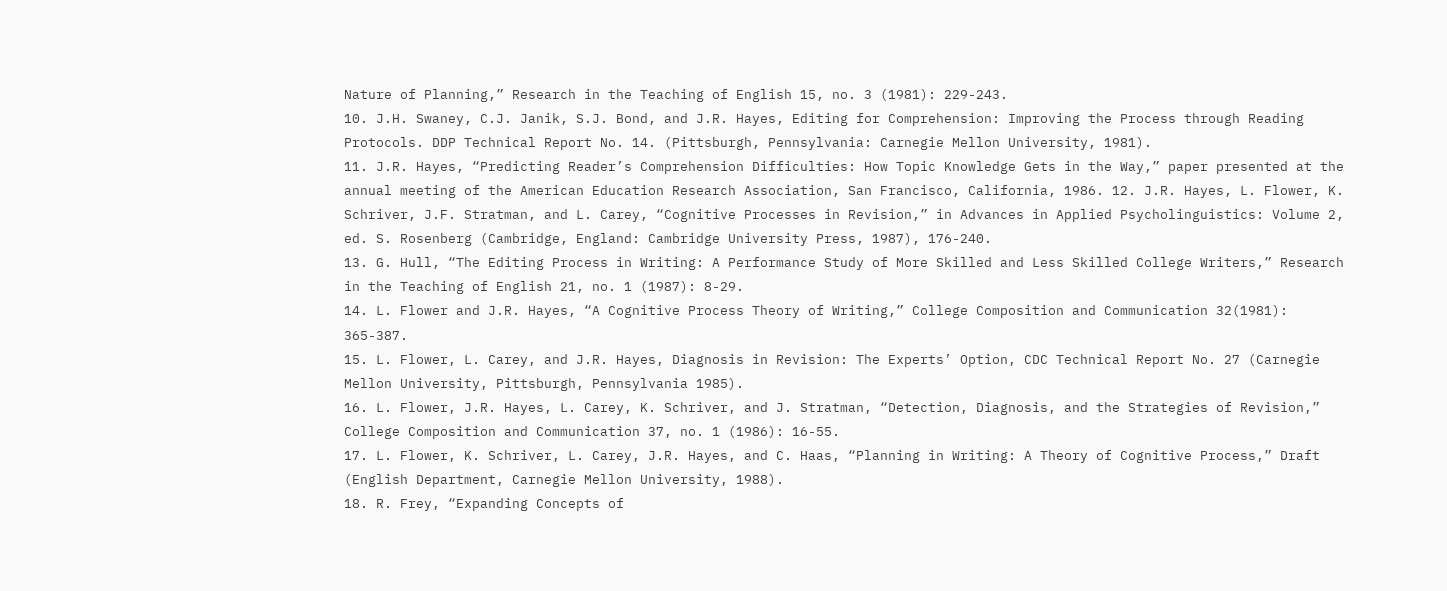Nature of Planning,” Research in the Teaching of English 15, no. 3 (1981): 229-243.
10. J.H. Swaney, C.J. Janik, S.J. Bond, and J.R. Hayes, Editing for Comprehension: Improving the Process through Reading Protocols. DDP Technical Report No. 14. (Pittsburgh, Pennsylvania: Carnegie Mellon University, 1981).
11. J.R. Hayes, “Predicting Reader’s Comprehension Difficulties: How Topic Knowledge Gets in the Way,” paper presented at the annual meeting of the American Education Research Association, San Francisco, California, 1986. 12. J.R. Hayes, L. Flower, K. Schriver, J.F. Stratman, and L. Carey, “Cognitive Processes in Revision,” in Advances in Applied Psycholinguistics: Volume 2, ed. S. Rosenberg (Cambridge, England: Cambridge University Press, 1987), 176-240.
13. G. Hull, “The Editing Process in Writing: A Performance Study of More Skilled and Less Skilled College Writers,” Research in the Teaching of English 21, no. 1 (1987): 8-29.
14. L. Flower and J.R. Hayes, “A Cognitive Process Theory of Writing,” College Composition and Communication 32(1981): 365-387.
15. L. Flower, L. Carey, and J.R. Hayes, Diagnosis in Revision: The Experts’ Option, CDC Technical Report No. 27 (Carnegie Mellon University, Pittsburgh, Pennsylvania 1985).
16. L. Flower, J.R. Hayes, L. Carey, K. Schriver, and J. Stratman, “Detection, Diagnosis, and the Strategies of Revision,” College Composition and Communication 37, no. 1 (1986): 16-55.
17. L. Flower, K. Schriver, L. Carey, J.R. Hayes, and C. Haas, “Planning in Writing: A Theory of Cognitive Process,” Draft (English Department, Carnegie Mellon University, 1988).
18. R. Frey, “Expanding Concepts of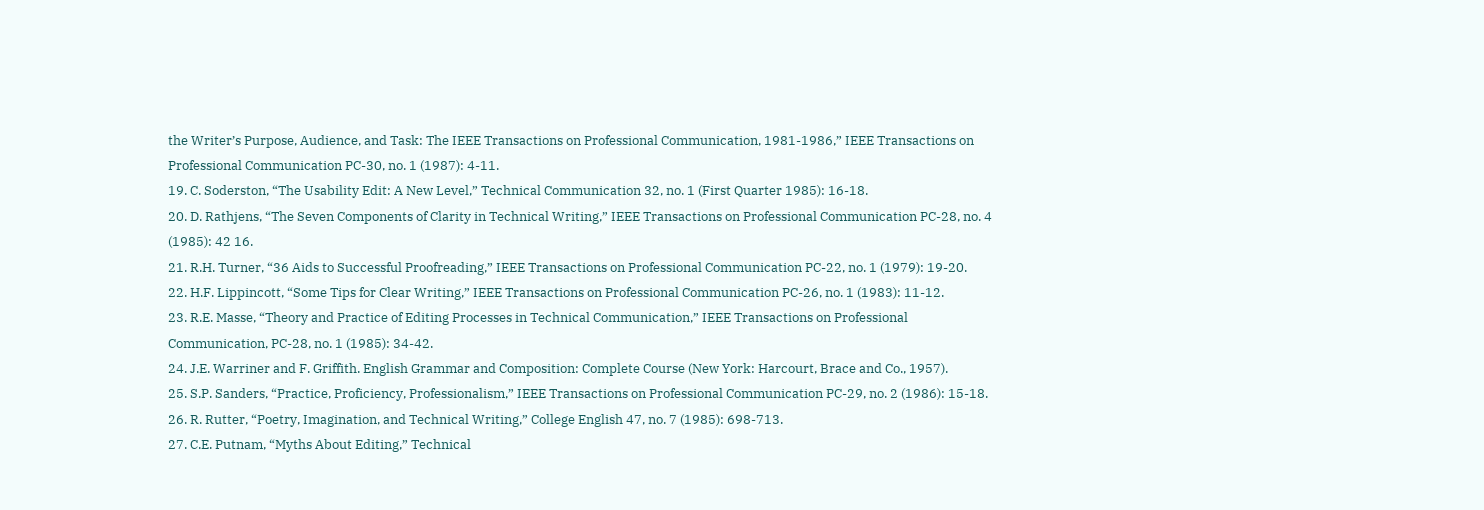the Writer’s Purpose, Audience, and Task: The IEEE Transactions on Professional Communication, 1981-1986,” IEEE Transactions on Professional Communication PC-30, no. 1 (1987): 4-11.
19. C. Soderston, “The Usability Edit: A New Level,” Technical Communication 32, no. 1 (First Quarter 1985): 16-18.
20. D. Rathjens, “The Seven Components of Clarity in Technical Writing,” IEEE Transactions on Professional Communication PC-28, no. 4 (1985): 42 16.
21. R.H. Turner, “36 Aids to Successful Proofreading,” IEEE Transactions on Professional Communication PC-22, no. 1 (1979): 19-20.
22. H.F. Lippincott, “Some Tips for Clear Writing,” IEEE Transactions on Professional Communication PC-26, no. 1 (1983): 11-12.
23. R.E. Masse, “Theory and Practice of Editing Processes in Technical Communication,” IEEE Transactions on Professional Communication, PC-28, no. 1 (1985): 34-42.
24. J.E. Warriner and F. Griffith. English Grammar and Composition: Complete Course (New York: Harcourt, Brace and Co., 1957).
25. S.P. Sanders, “Practice, Proficiency, Professionalism,” IEEE Transactions on Professional Communication PC-29, no. 2 (1986): 15-18.
26. R. Rutter, “Poetry, Imagination, and Technical Writing,” College English 47, no. 7 (1985): 698-713.
27. C.E. Putnam, “Myths About Editing,” Technical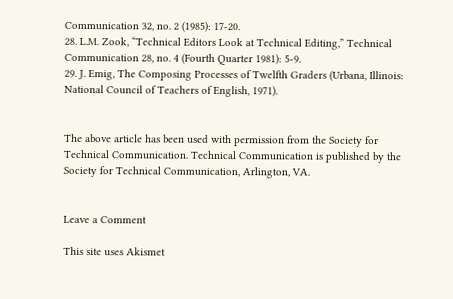Communication 32, no. 2 (1985): 17-20.
28. L.M. Zook, “Technical Editors Look at Technical Editing,” Technical Communication 28, no. 4 (Fourth Quarter 1981): 5-9.
29. J. Emig, The Composing Processes of Twelfth Graders (Urbana, Illinois: National Council of Teachers of English, 1971).


The above article has been used with permission from the Society for Technical Communication. Technical Communication is published by the Society for Technical Communication, Arlington, VA.


Leave a Comment

This site uses Akismet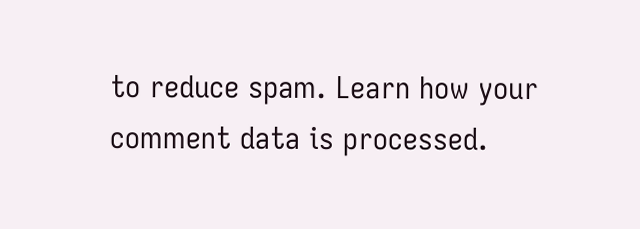to reduce spam. Learn how your comment data is processed.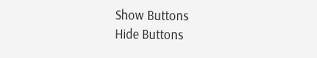Show Buttons
Hide Buttons